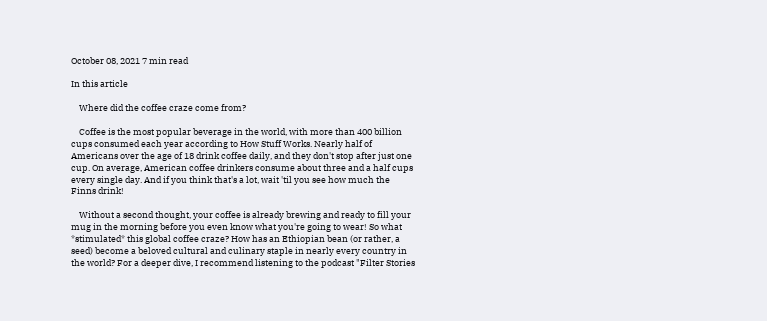October 08, 2021 7 min read

In this article

    Where did the coffee craze come from?

    Coffee is the most popular beverage in the world, with more than 400 billion cups consumed each year according to How Stuff Works. Nearly half of Americans over the age of 18 drink coffee daily, and they don't stop after just one cup. On average, American coffee drinkers consume about three and a half cups every single day. And if you think that's a lot, wait 'til you see how much the Finns drink!

    Without a second thought, your coffee is already brewing and ready to fill your mug in the morning before you even know what you're going to wear! So what *stimulated* this global coffee craze? How has an Ethiopian bean (or rather, a seed) become a beloved cultural and culinary staple in nearly every country in the world? For a deeper dive, I recommend listening to the podcast "Filter Stories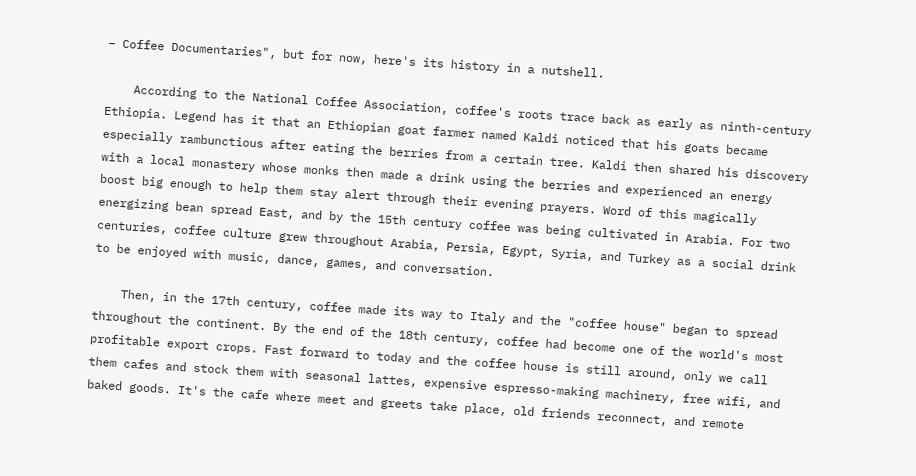– Coffee Documentaries", but for now, here's its history in a nutshell.

    According to the National Coffee Association, coffee's roots trace back as early as ninth-century Ethiopia. Legend has it that an Ethiopian goat farmer named Kaldi noticed that his goats became especially rambunctious after eating the berries from a certain tree. Kaldi then shared his discovery with a local monastery whose monks then made a drink using the berries and experienced an energy boost big enough to help them stay alert through their evening prayers. Word of this magically energizing bean spread East, and by the 15th century coffee was being cultivated in Arabia. For two centuries, coffee culture grew throughout Arabia, Persia, Egypt, Syria, and Turkey as a social drink to be enjoyed with music, dance, games, and conversation.

    Then, in the 17th century, coffee made its way to Italy and the "coffee house" began to spread throughout the continent. By the end of the 18th century, coffee had become one of the world's most profitable export crops. Fast forward to today and the coffee house is still around, only we call them cafes and stock them with seasonal lattes, expensive espresso-making machinery, free wifi, and baked goods. It's the cafe where meet and greets take place, old friends reconnect, and remote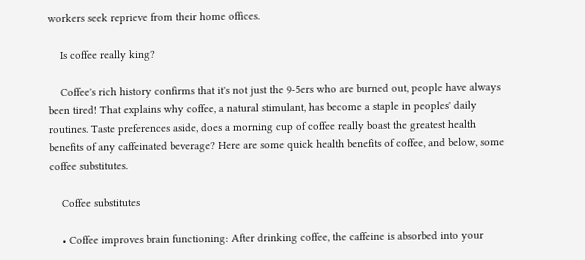workers seek reprieve from their home offices.

    Is coffee really king?

    Coffee's rich history confirms that it's not just the 9-5ers who are burned out, people have always been tired! That explains why coffee, a natural stimulant, has become a staple in peoples' daily routines. Taste preferences aside, does a morning cup of coffee really boast the greatest health benefits of any caffeinated beverage? Here are some quick health benefits of coffee, and below, some coffee substitutes.

    Coffee substitutes

    • Coffee improves brain functioning: After drinking coffee, the caffeine is absorbed into your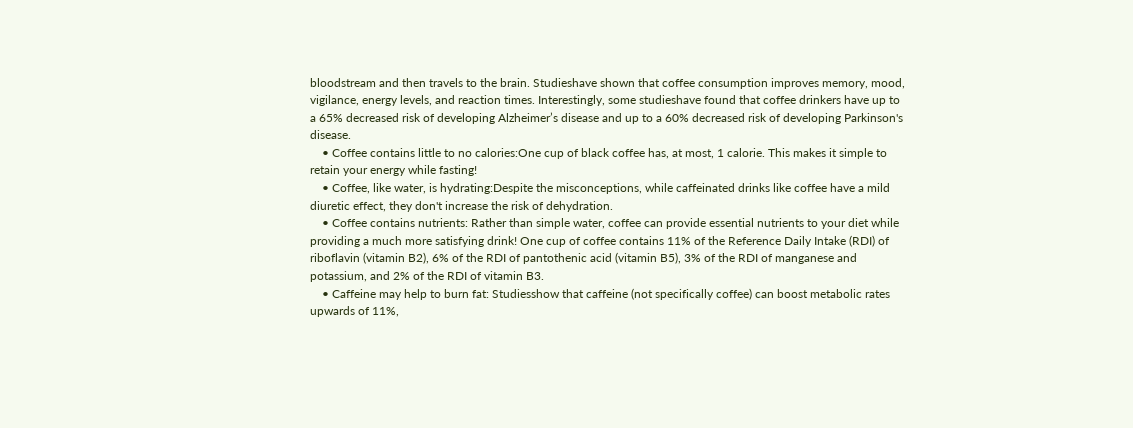bloodstream and then travels to the brain. Studieshave shown that coffee consumption improves memory, mood, vigilance, energy levels, and reaction times. Interestingly, some studieshave found that coffee drinkers have up to a 65% decreased risk of developing Alzheimer’s disease and up to a 60% decreased risk of developing Parkinson's disease.
    • Coffee contains little to no calories:One cup of black coffee has, at most, 1 calorie. This makes it simple to retain your energy while fasting!
    • Coffee, like water, is hydrating:Despite the misconceptions, while caffeinated drinks like coffee have a mild diuretic effect, they don't increase the risk of dehydration.
    • Coffee contains nutrients: Rather than simple water, coffee can provide essential nutrients to your diet while providing a much more satisfying drink! One cup of coffee contains 11% of the Reference Daily Intake (RDI) of riboflavin (vitamin B2), 6% of the RDI of pantothenic acid (vitamin B5), 3% of the RDI of manganese and potassium, and 2% of the RDI of vitamin B3.
    • Caffeine may help to burn fat: Studiesshow that caffeine (not specifically coffee) can boost metabolic rates upwards of 11%,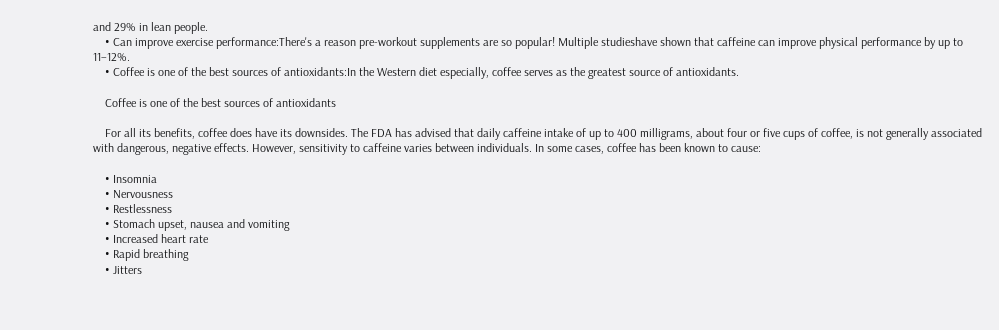and 29% in lean people.
    • Can improve exercise performance:There's a reason pre-workout supplements are so popular! Multiple studieshave shown that caffeine can improve physical performance by up to 11–12%.
    • Coffee is one of the best sources of antioxidants:In the Western diet especially, coffee serves as the greatest source of antioxidants.

    Coffee is one of the best sources of antioxidants

    For all its benefits, coffee does have its downsides. The FDA has advised that daily caffeine intake of up to 400 milligrams, about four or five cups of coffee, is not generally associated with dangerous, negative effects. However, sensitivity to caffeine varies between individuals. In some cases, coffee has been known to cause:

    • Insomnia
    • Nervousness
    • Restlessness
    • Stomach upset, nausea and vomiting
    • Increased heart rate
    • Rapid breathing
    • Jitters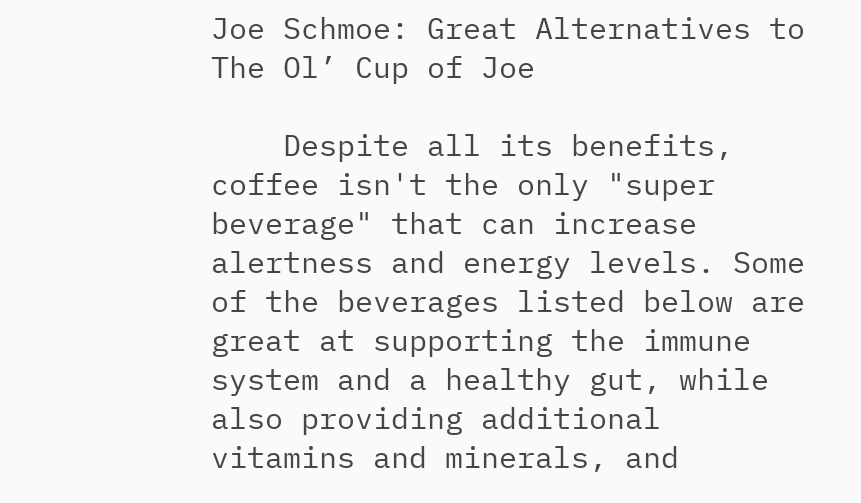Joe Schmoe: Great Alternatives to The Ol’ Cup of Joe

    Despite all its benefits, coffee isn't the only "super beverage" that can increase alertness and energy levels. Some of the beverages listed below are great at supporting the immune system and a healthy gut, while also providing additional vitamins and minerals, and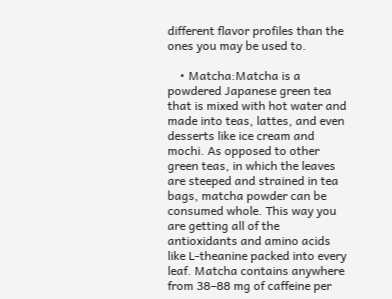different flavor profiles than the ones you may be used to.

    • Matcha:Matcha is a powdered Japanese green tea that is mixed with hot water and made into teas, lattes, and even desserts like ice cream and mochi. As opposed to other green teas, in which the leaves are steeped and strained in tea bags, matcha powder can be consumed whole. This way you are getting all of the antioxidants and amino acids like L-theanine packed into every leaf. Matcha contains anywhere from 38–88 mg of caffeine per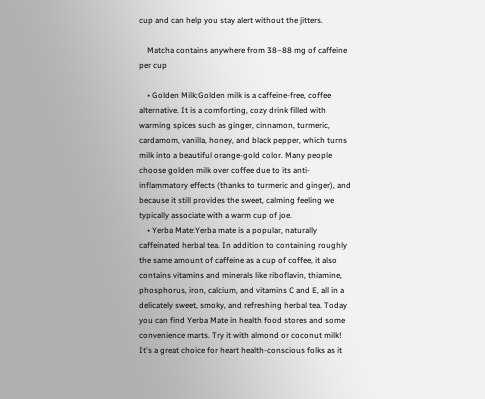cup and can help you stay alert without the jitters.

    Matcha contains anywhere from 38–88 mg of caffeine per cup

    • Golden Milk:Golden milk is a caffeine-free, coffee alternative. It is a comforting, cozy drink filled with warming spices such as ginger, cinnamon, turmeric, cardamom, vanilla, honey, and black pepper, which turns milk into a beautiful orange-gold color. Many people choose golden milk over coffee due to its anti-inflammatory effects (thanks to turmeric and ginger), and because it still provides the sweet, calming feeling we typically associate with a warm cup of joe.
    • Yerba Mate:Yerba mate is a popular, naturally caffeinated herbal tea. In addition to containing roughly the same amount of caffeine as a cup of coffee, it also contains vitamins and minerals like riboflavin, thiamine, phosphorus, iron, calcium, and vitamins C and E, all in a delicately sweet, smoky, and refreshing herbal tea. Today you can find Yerba Mate in health food stores and some convenience marts. Try it with almond or coconut milk! It's a great choice for heart health-conscious folks as it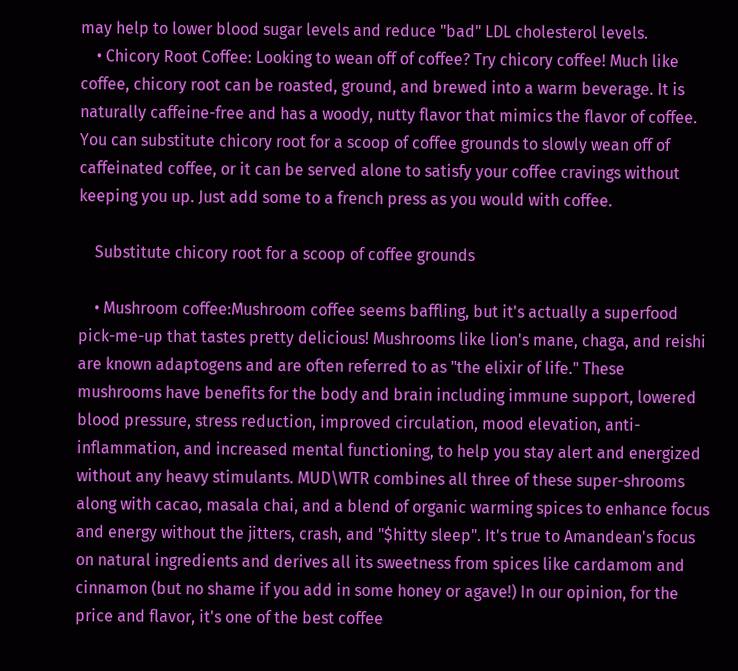may help to lower blood sugar levels and reduce "bad" LDL cholesterol levels.
    • Chicory Root Coffee: Looking to wean off of coffee? Try chicory coffee! Much like coffee, chicory root can be roasted, ground, and brewed into a warm beverage. It is naturally caffeine-free and has a woody, nutty flavor that mimics the flavor of coffee. You can substitute chicory root for a scoop of coffee grounds to slowly wean off of caffeinated coffee, or it can be served alone to satisfy your coffee cravings without keeping you up. Just add some to a french press as you would with coffee.

    Substitute chicory root for a scoop of coffee grounds

    • Mushroom coffee:Mushroom coffee seems baffling, but it's actually a superfood pick-me-up that tastes pretty delicious! Mushrooms like lion's mane, chaga, and reishi are known adaptogens and are often referred to as "the elixir of life." These mushrooms have benefits for the body and brain including immune support, lowered blood pressure, stress reduction, improved circulation, mood elevation, anti-inflammation, and increased mental functioning, to help you stay alert and energized without any heavy stimulants. MUD\WTR combines all three of these super-shrooms along with cacao, masala chai, and a blend of organic warming spices to enhance focus and energy without the jitters, crash, and "$hitty sleep". It's true to Amandean's focus on natural ingredients and derives all its sweetness from spices like cardamom and cinnamon (but no shame if you add in some honey or agave!) In our opinion, for the price and flavor, it's one of the best coffee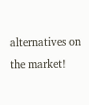alternatives on the market!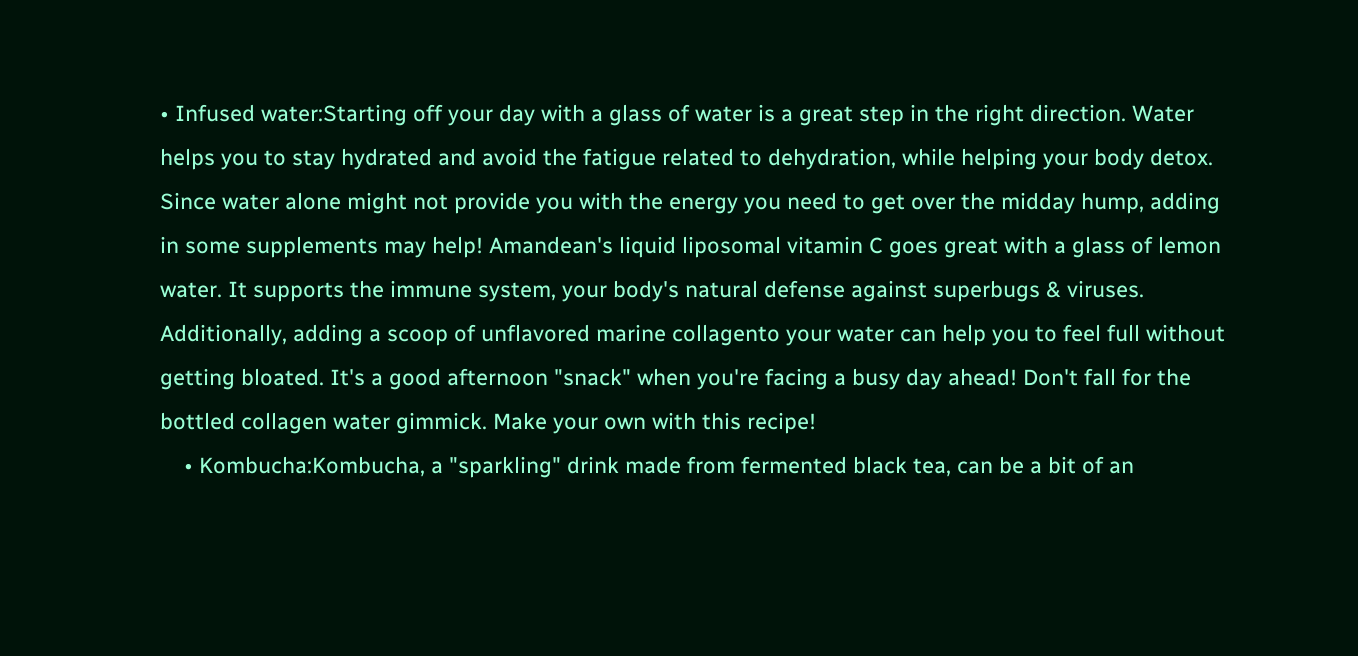• Infused water:Starting off your day with a glass of water is a great step in the right direction. Water helps you to stay hydrated and avoid the fatigue related to dehydration, while helping your body detox. Since water alone might not provide you with the energy you need to get over the midday hump, adding in some supplements may help! Amandean's liquid liposomal vitamin C goes great with a glass of lemon water. It supports the immune system, your body's natural defense against superbugs & viruses. Additionally, adding a scoop of unflavored marine collagento your water can help you to feel full without getting bloated. It's a good afternoon "snack" when you're facing a busy day ahead! Don't fall for the bottled collagen water gimmick. Make your own with this recipe!
    • Kombucha:Kombucha, a "sparkling" drink made from fermented black tea, can be a bit of an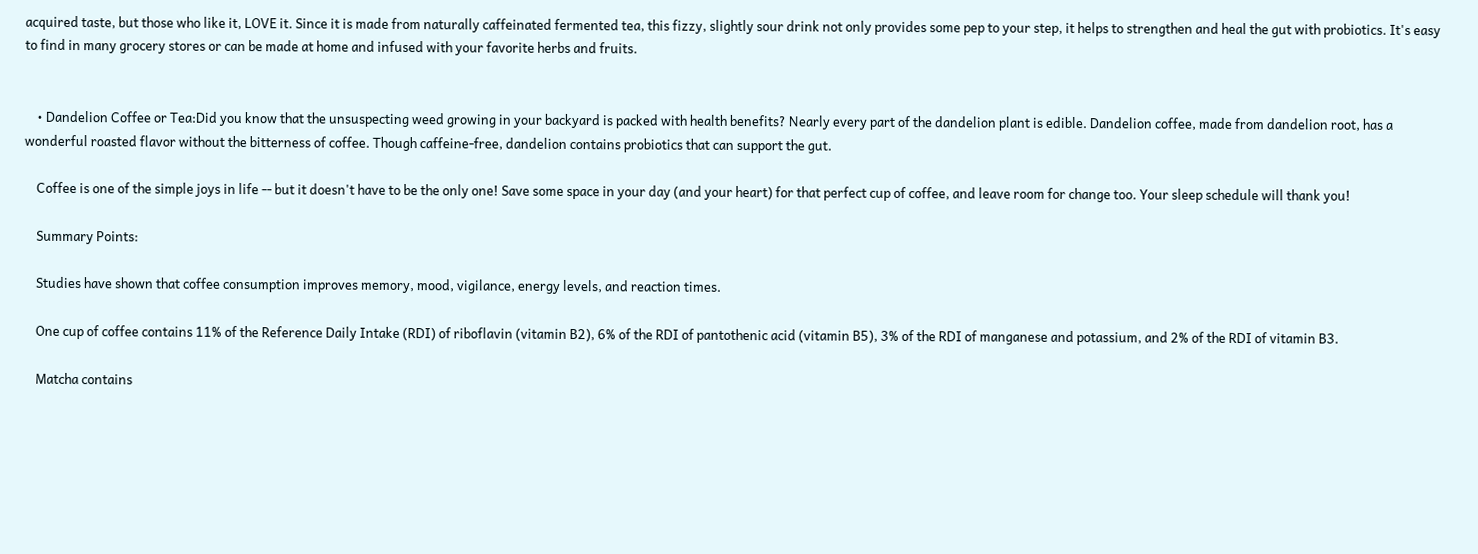acquired taste, but those who like it, LOVE it. Since it is made from naturally caffeinated fermented tea, this fizzy, slightly sour drink not only provides some pep to your step, it helps to strengthen and heal the gut with probiotics. It's easy to find in many grocery stores or can be made at home and infused with your favorite herbs and fruits.


    • Dandelion Coffee or Tea:Did you know that the unsuspecting weed growing in your backyard is packed with health benefits? Nearly every part of the dandelion plant is edible. Dandelion coffee, made from dandelion root, has a wonderful roasted flavor without the bitterness of coffee. Though caffeine-free, dandelion contains probiotics that can support the gut.

    Coffee is one of the simple joys in life -- but it doesn't have to be the only one! Save some space in your day (and your heart) for that perfect cup of coffee, and leave room for change too. Your sleep schedule will thank you!

    Summary Points:

    Studies have shown that coffee consumption improves memory, mood, vigilance, energy levels, and reaction times.

    One cup of coffee contains 11% of the Reference Daily Intake (RDI) of riboflavin (vitamin B2), 6% of the RDI of pantothenic acid (vitamin B5), 3% of the RDI of manganese and potassium, and 2% of the RDI of vitamin B3.

    Matcha contains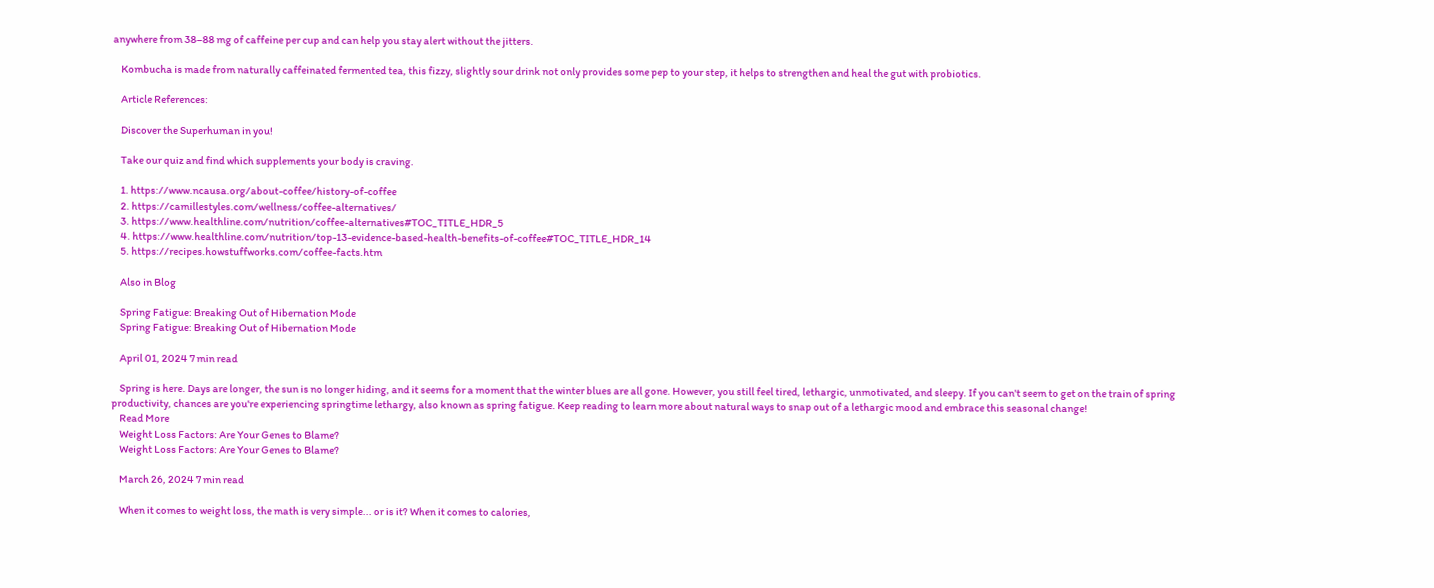anywhere from 38–88 mg of caffeine per cup and can help you stay alert without the jitters.

    Kombucha is made from naturally caffeinated fermented tea, this fizzy, slightly sour drink not only provides some pep to your step, it helps to strengthen and heal the gut with probiotics.

    Article References:

    Discover the Superhuman in you!

    Take our quiz and find which supplements your body is craving.

    1. https://www.ncausa.org/about-coffee/history-of-coffee
    2. https://camillestyles.com/wellness/coffee-alternatives/
    3. https://www.healthline.com/nutrition/coffee-alternatives#TOC_TITLE_HDR_5
    4. https://www.healthline.com/nutrition/top-13-evidence-based-health-benefits-of-coffee#TOC_TITLE_HDR_14
    5. https://recipes.howstuffworks.com/coffee-facts.htm

    Also in Blog

    Spring Fatigue: Breaking Out of Hibernation Mode
    Spring Fatigue: Breaking Out of Hibernation Mode

    April 01, 2024 7 min read

    Spring is here. Days are longer, the sun is no longer hiding, and it seems for a moment that the winter blues are all gone. However, you still feel tired, lethargic, unmotivated, and sleepy. If you can't seem to get on the train of spring productivity, chances are you're experiencing springtime lethargy, also known as spring fatigue. Keep reading to learn more about natural ways to snap out of a lethargic mood and embrace this seasonal change!
    Read More
    Weight Loss Factors: Are Your Genes to Blame?
    Weight Loss Factors: Are Your Genes to Blame?

    March 26, 2024 7 min read

    When it comes to weight loss, the math is very simple... or is it? When it comes to calories,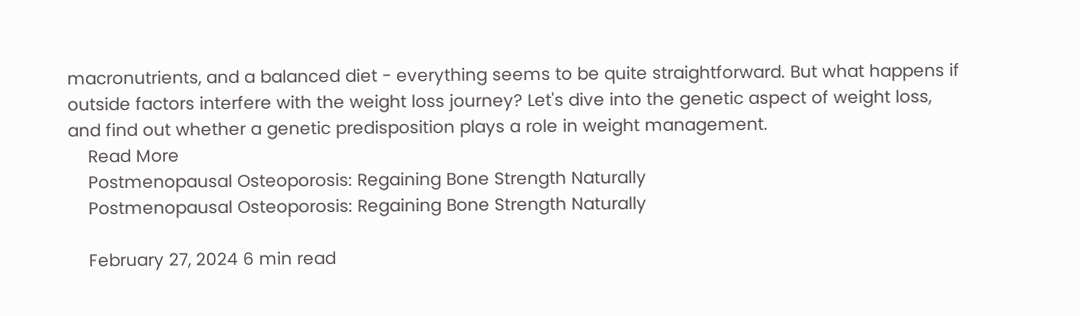macronutrients, and a balanced diet - everything seems to be quite straightforward. But what happens if outside factors interfere with the weight loss journey? Let's dive into the genetic aspect of weight loss, and find out whether a genetic predisposition plays a role in weight management.
    Read More
    Postmenopausal Osteoporosis: Regaining Bone Strength Naturally
    Postmenopausal Osteoporosis: Regaining Bone Strength Naturally

    February 27, 2024 6 min read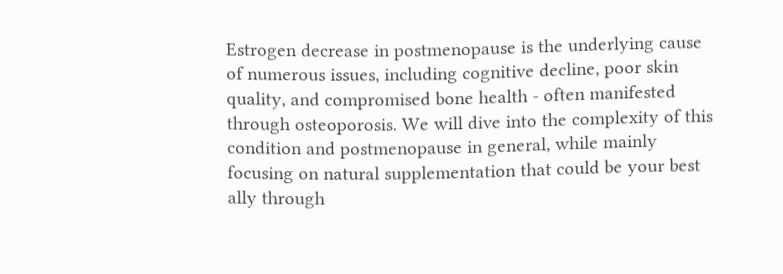Estrogen decrease in postmenopause is the underlying cause of numerous issues, including cognitive decline, poor skin quality, and compromised bone health - often manifested through osteoporosis. We will dive into the complexity of this condition and postmenopause in general, while mainly focusing on natural supplementation that could be your best ally through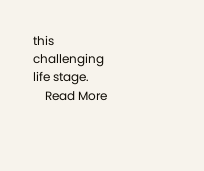this challenging life stage.
    Read More